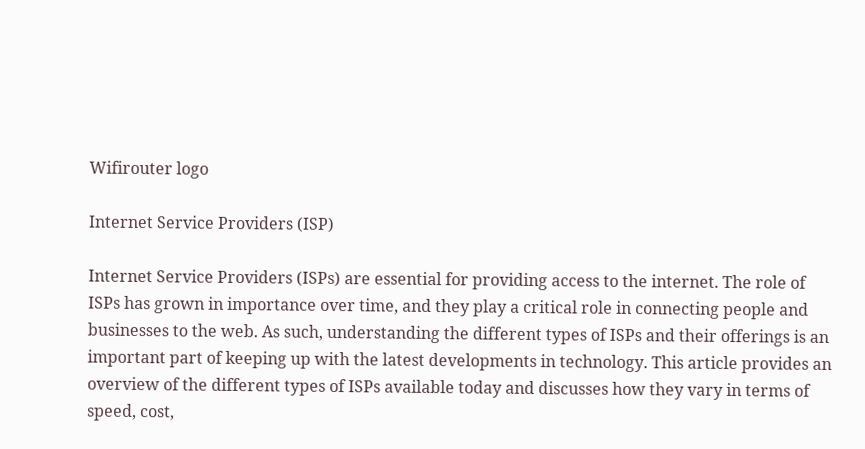Wifirouter logo

Internet Service Providers (ISP)

Internet Service Providers (ISPs) are essential for providing access to the internet. The role of ISPs has grown in importance over time, and they play a critical role in connecting people and businesses to the web. As such, understanding the different types of ISPs and their offerings is an important part of keeping up with the latest developments in technology. This article provides an overview of the different types of ISPs available today and discusses how they vary in terms of speed, cost,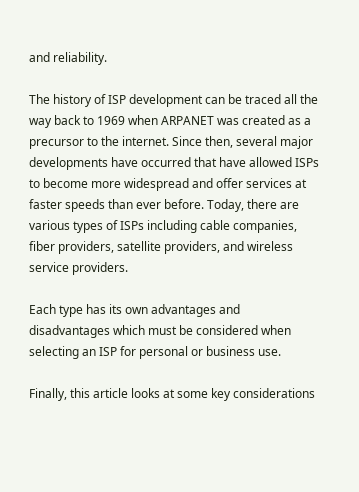and reliability.

The history of ISP development can be traced all the way back to 1969 when ARPANET was created as a precursor to the internet. Since then, several major developments have occurred that have allowed ISPs to become more widespread and offer services at faster speeds than ever before. Today, there are various types of ISPs including cable companies, fiber providers, satellite providers, and wireless service providers.

Each type has its own advantages and disadvantages which must be considered when selecting an ISP for personal or business use.

Finally, this article looks at some key considerations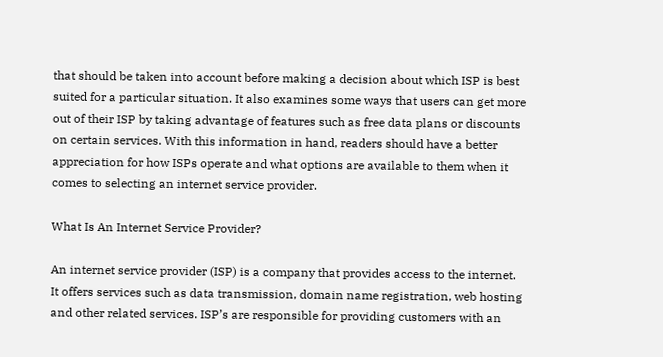that should be taken into account before making a decision about which ISP is best suited for a particular situation. It also examines some ways that users can get more out of their ISP by taking advantage of features such as free data plans or discounts on certain services. With this information in hand, readers should have a better appreciation for how ISPs operate and what options are available to them when it comes to selecting an internet service provider.

What Is An Internet Service Provider?

An internet service provider (ISP) is a company that provides access to the internet. It offers services such as data transmission, domain name registration, web hosting and other related services. ISP’s are responsible for providing customers with an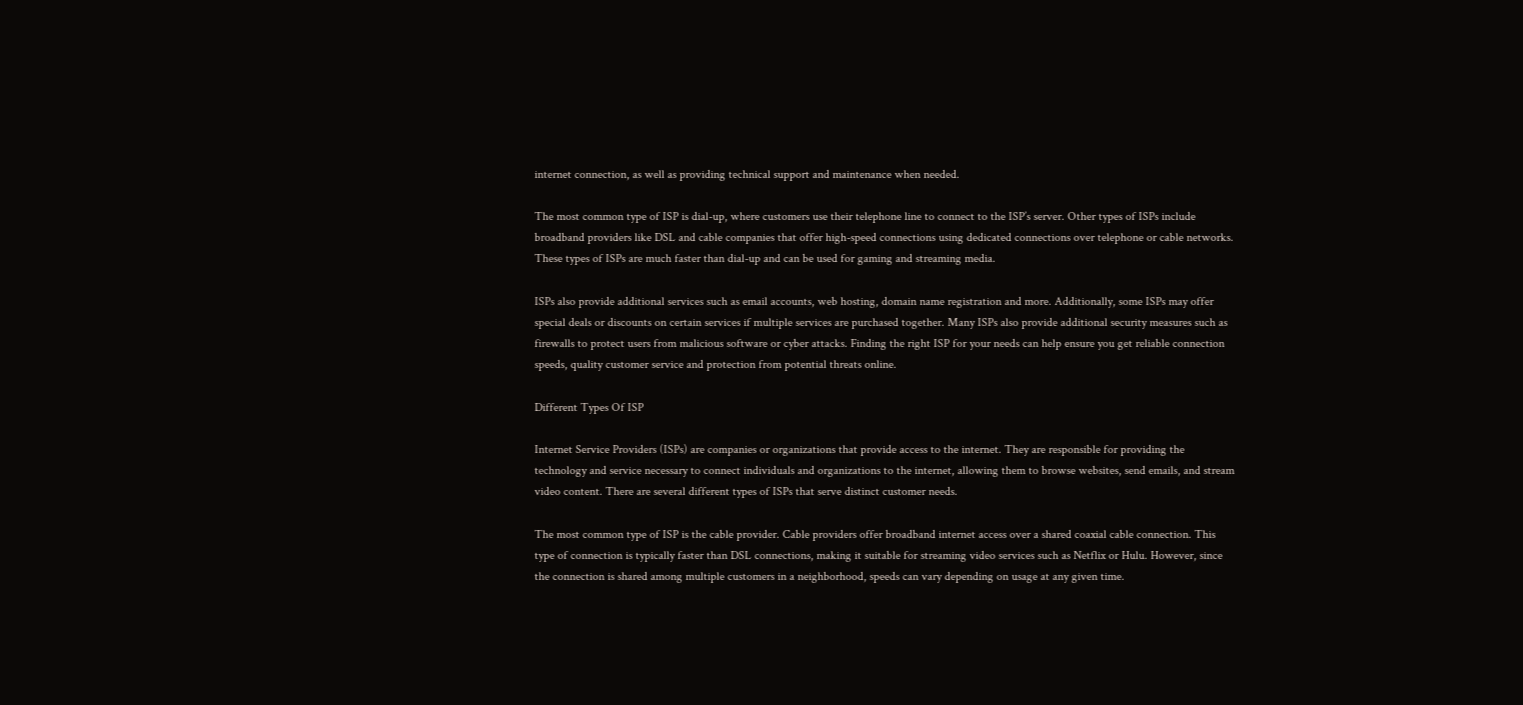internet connection, as well as providing technical support and maintenance when needed.

The most common type of ISP is dial-up, where customers use their telephone line to connect to the ISP’s server. Other types of ISPs include broadband providers like DSL and cable companies that offer high-speed connections using dedicated connections over telephone or cable networks. These types of ISPs are much faster than dial-up and can be used for gaming and streaming media.

ISPs also provide additional services such as email accounts, web hosting, domain name registration and more. Additionally, some ISPs may offer special deals or discounts on certain services if multiple services are purchased together. Many ISPs also provide additional security measures such as firewalls to protect users from malicious software or cyber attacks. Finding the right ISP for your needs can help ensure you get reliable connection speeds, quality customer service and protection from potential threats online.

Different Types Of ISP

Internet Service Providers (ISPs) are companies or organizations that provide access to the internet. They are responsible for providing the technology and service necessary to connect individuals and organizations to the internet, allowing them to browse websites, send emails, and stream video content. There are several different types of ISPs that serve distinct customer needs.

The most common type of ISP is the cable provider. Cable providers offer broadband internet access over a shared coaxial cable connection. This type of connection is typically faster than DSL connections, making it suitable for streaming video services such as Netflix or Hulu. However, since the connection is shared among multiple customers in a neighborhood, speeds can vary depending on usage at any given time.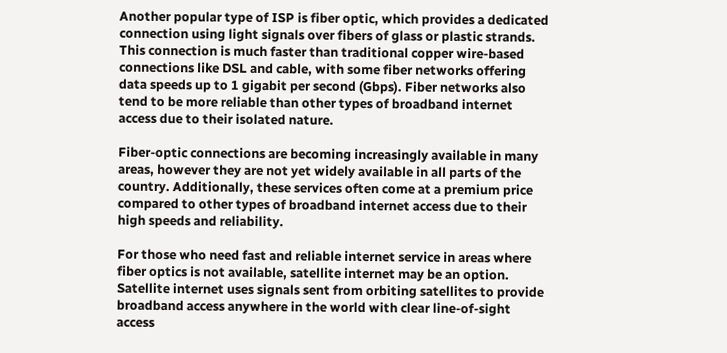Another popular type of ISP is fiber optic, which provides a dedicated connection using light signals over fibers of glass or plastic strands. This connection is much faster than traditional copper wire-based connections like DSL and cable, with some fiber networks offering data speeds up to 1 gigabit per second (Gbps). Fiber networks also tend to be more reliable than other types of broadband internet access due to their isolated nature.

Fiber-optic connections are becoming increasingly available in many areas, however they are not yet widely available in all parts of the country. Additionally, these services often come at a premium price compared to other types of broadband internet access due to their high speeds and reliability.

For those who need fast and reliable internet service in areas where fiber optics is not available, satellite internet may be an option. Satellite internet uses signals sent from orbiting satellites to provide broadband access anywhere in the world with clear line-of-sight access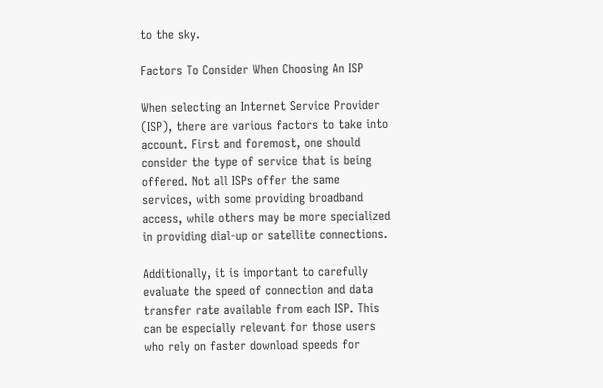to the sky.

Factors To Consider When Choosing An ISP

When selecting an Internet Service Provider (ISP), there are various factors to take into account. First and foremost, one should consider the type of service that is being offered. Not all ISPs offer the same services, with some providing broadband access, while others may be more specialized in providing dial-up or satellite connections.

Additionally, it is important to carefully evaluate the speed of connection and data transfer rate available from each ISP. This can be especially relevant for those users who rely on faster download speeds for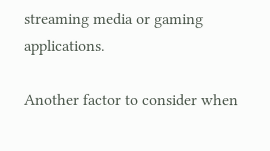streaming media or gaming applications.

Another factor to consider when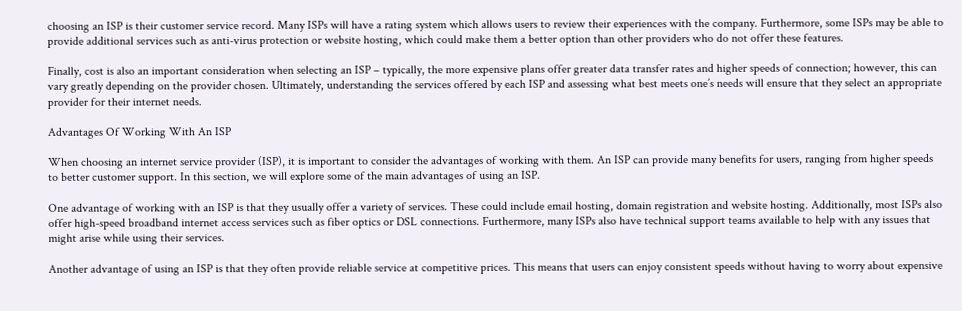choosing an ISP is their customer service record. Many ISPs will have a rating system which allows users to review their experiences with the company. Furthermore, some ISPs may be able to provide additional services such as anti-virus protection or website hosting, which could make them a better option than other providers who do not offer these features.

Finally, cost is also an important consideration when selecting an ISP – typically, the more expensive plans offer greater data transfer rates and higher speeds of connection; however, this can vary greatly depending on the provider chosen. Ultimately, understanding the services offered by each ISP and assessing what best meets one’s needs will ensure that they select an appropriate provider for their internet needs.

Advantages Of Working With An ISP

When choosing an internet service provider (ISP), it is important to consider the advantages of working with them. An ISP can provide many benefits for users, ranging from higher speeds to better customer support. In this section, we will explore some of the main advantages of using an ISP.

One advantage of working with an ISP is that they usually offer a variety of services. These could include email hosting, domain registration and website hosting. Additionally, most ISPs also offer high-speed broadband internet access services such as fiber optics or DSL connections. Furthermore, many ISPs also have technical support teams available to help with any issues that might arise while using their services.

Another advantage of using an ISP is that they often provide reliable service at competitive prices. This means that users can enjoy consistent speeds without having to worry about expensive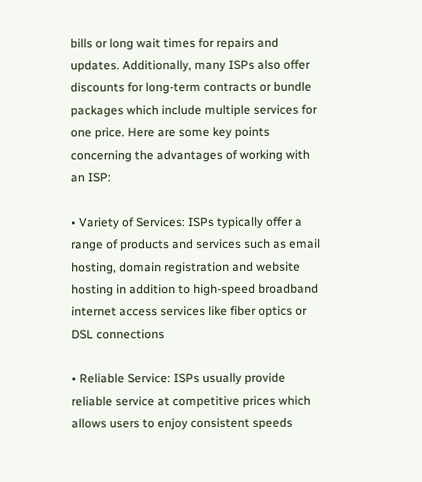bills or long wait times for repairs and updates. Additionally, many ISPs also offer discounts for long-term contracts or bundle packages which include multiple services for one price. Here are some key points concerning the advantages of working with an ISP:

• Variety of Services: ISPs typically offer a range of products and services such as email hosting, domain registration and website hosting in addition to high-speed broadband internet access services like fiber optics or DSL connections

• Reliable Service: ISPs usually provide reliable service at competitive prices which allows users to enjoy consistent speeds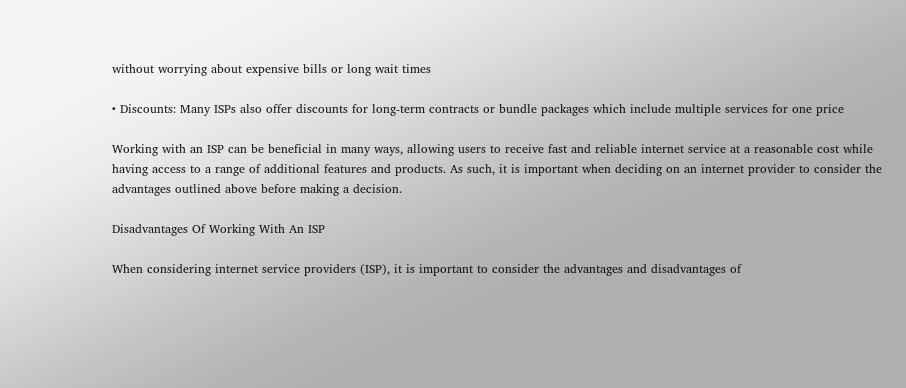without worrying about expensive bills or long wait times

• Discounts: Many ISPs also offer discounts for long-term contracts or bundle packages which include multiple services for one price

Working with an ISP can be beneficial in many ways, allowing users to receive fast and reliable internet service at a reasonable cost while having access to a range of additional features and products. As such, it is important when deciding on an internet provider to consider the advantages outlined above before making a decision.

Disadvantages Of Working With An ISP

When considering internet service providers (ISP), it is important to consider the advantages and disadvantages of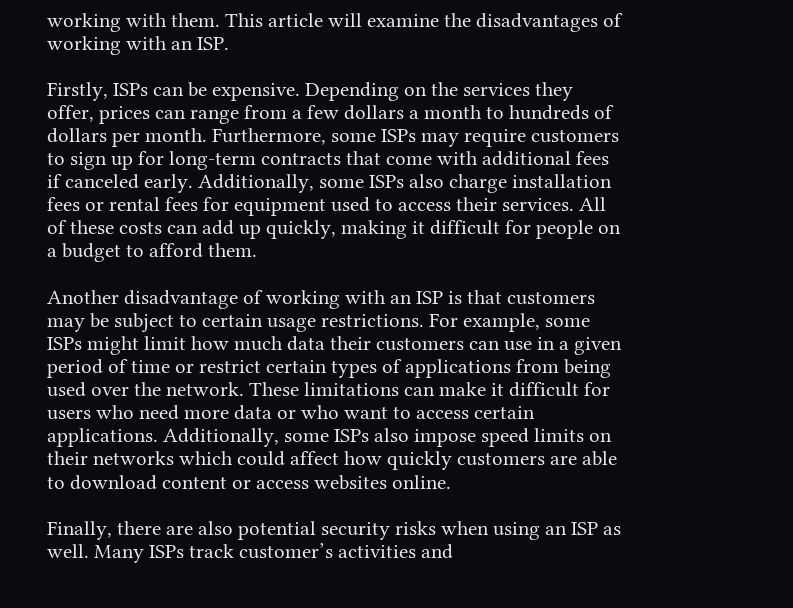working with them. This article will examine the disadvantages of working with an ISP.

Firstly, ISPs can be expensive. Depending on the services they offer, prices can range from a few dollars a month to hundreds of dollars per month. Furthermore, some ISPs may require customers to sign up for long-term contracts that come with additional fees if canceled early. Additionally, some ISPs also charge installation fees or rental fees for equipment used to access their services. All of these costs can add up quickly, making it difficult for people on a budget to afford them.

Another disadvantage of working with an ISP is that customers may be subject to certain usage restrictions. For example, some ISPs might limit how much data their customers can use in a given period of time or restrict certain types of applications from being used over the network. These limitations can make it difficult for users who need more data or who want to access certain applications. Additionally, some ISPs also impose speed limits on their networks which could affect how quickly customers are able to download content or access websites online.

Finally, there are also potential security risks when using an ISP as well. Many ISPs track customer’s activities and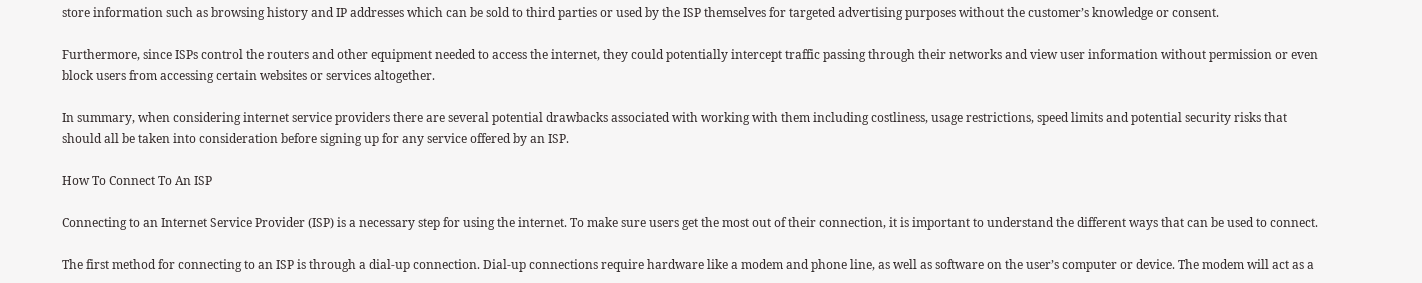store information such as browsing history and IP addresses which can be sold to third parties or used by the ISP themselves for targeted advertising purposes without the customer’s knowledge or consent.

Furthermore, since ISPs control the routers and other equipment needed to access the internet, they could potentially intercept traffic passing through their networks and view user information without permission or even block users from accessing certain websites or services altogether.

In summary, when considering internet service providers there are several potential drawbacks associated with working with them including costliness, usage restrictions, speed limits and potential security risks that should all be taken into consideration before signing up for any service offered by an ISP.

How To Connect To An ISP

Connecting to an Internet Service Provider (ISP) is a necessary step for using the internet. To make sure users get the most out of their connection, it is important to understand the different ways that can be used to connect.

The first method for connecting to an ISP is through a dial-up connection. Dial-up connections require hardware like a modem and phone line, as well as software on the user’s computer or device. The modem will act as a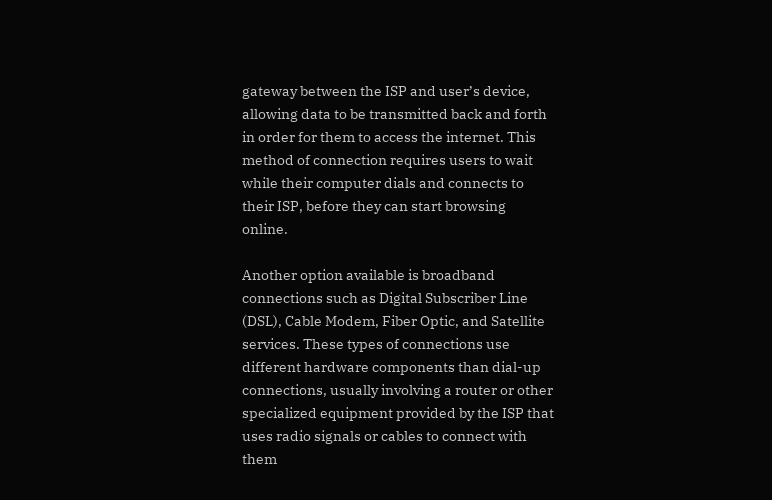gateway between the ISP and user’s device, allowing data to be transmitted back and forth in order for them to access the internet. This method of connection requires users to wait while their computer dials and connects to their ISP, before they can start browsing online.

Another option available is broadband connections such as Digital Subscriber Line (DSL), Cable Modem, Fiber Optic, and Satellite services. These types of connections use different hardware components than dial-up connections, usually involving a router or other specialized equipment provided by the ISP that uses radio signals or cables to connect with them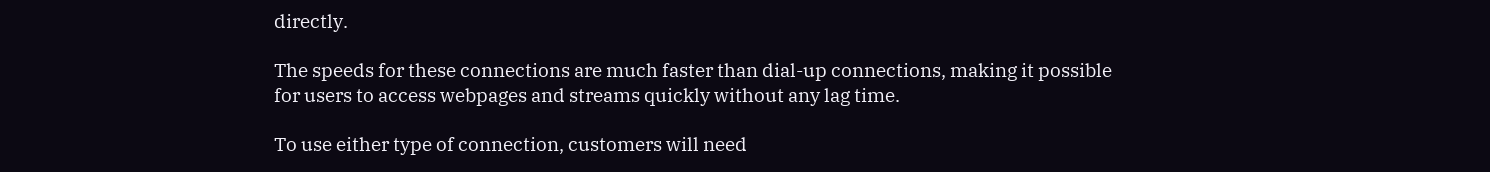directly.

The speeds for these connections are much faster than dial-up connections, making it possible for users to access webpages and streams quickly without any lag time.

To use either type of connection, customers will need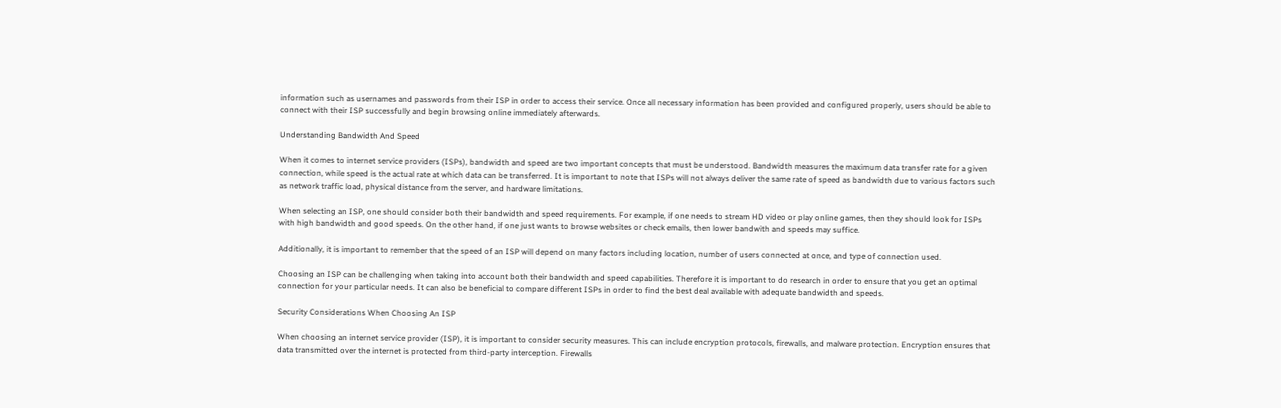information such as usernames and passwords from their ISP in order to access their service. Once all necessary information has been provided and configured properly, users should be able to connect with their ISP successfully and begin browsing online immediately afterwards.

Understanding Bandwidth And Speed

When it comes to internet service providers (ISPs), bandwidth and speed are two important concepts that must be understood. Bandwidth measures the maximum data transfer rate for a given connection, while speed is the actual rate at which data can be transferred. It is important to note that ISPs will not always deliver the same rate of speed as bandwidth due to various factors such as network traffic load, physical distance from the server, and hardware limitations.

When selecting an ISP, one should consider both their bandwidth and speed requirements. For example, if one needs to stream HD video or play online games, then they should look for ISPs with high bandwidth and good speeds. On the other hand, if one just wants to browse websites or check emails, then lower bandwith and speeds may suffice.

Additionally, it is important to remember that the speed of an ISP will depend on many factors including location, number of users connected at once, and type of connection used.

Choosing an ISP can be challenging when taking into account both their bandwidth and speed capabilities. Therefore it is important to do research in order to ensure that you get an optimal connection for your particular needs. It can also be beneficial to compare different ISPs in order to find the best deal available with adequate bandwidth and speeds.

Security Considerations When Choosing An ISP

When choosing an internet service provider (ISP), it is important to consider security measures. This can include encryption protocols, firewalls, and malware protection. Encryption ensures that data transmitted over the internet is protected from third-party interception. Firewalls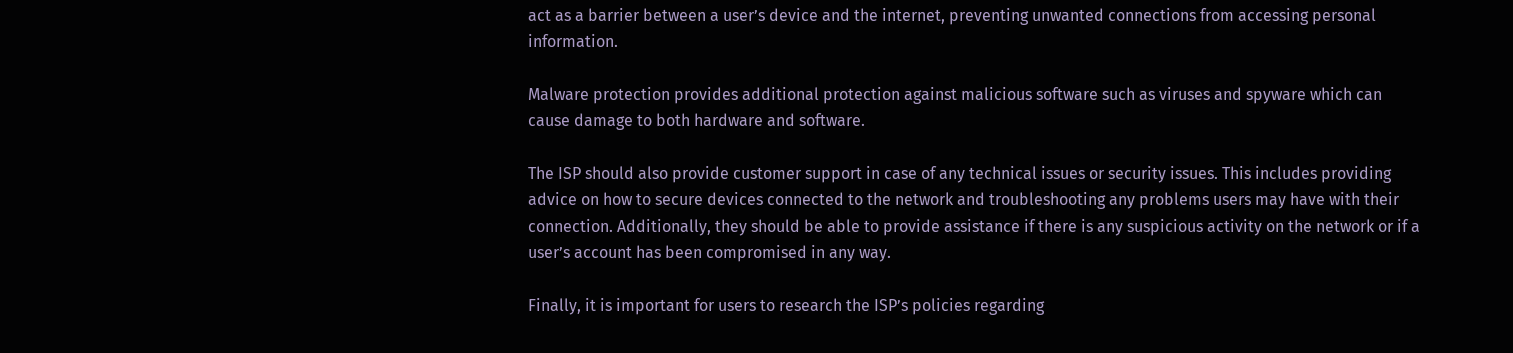act as a barrier between a user’s device and the internet, preventing unwanted connections from accessing personal information.

Malware protection provides additional protection against malicious software such as viruses and spyware which can cause damage to both hardware and software.

The ISP should also provide customer support in case of any technical issues or security issues. This includes providing advice on how to secure devices connected to the network and troubleshooting any problems users may have with their connection. Additionally, they should be able to provide assistance if there is any suspicious activity on the network or if a user’s account has been compromised in any way.

Finally, it is important for users to research the ISP’s policies regarding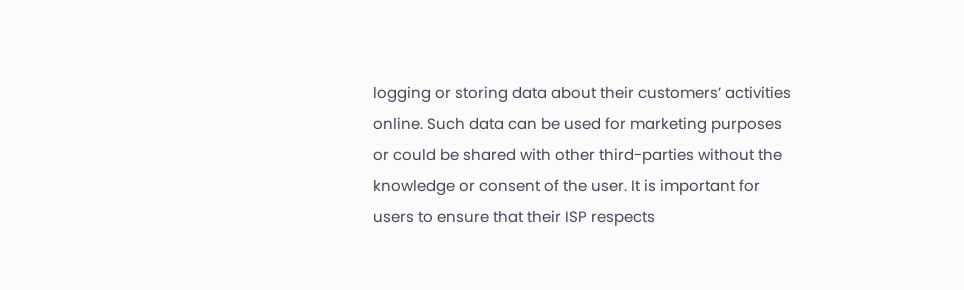logging or storing data about their customers’ activities online. Such data can be used for marketing purposes or could be shared with other third-parties without the knowledge or consent of the user. It is important for users to ensure that their ISP respects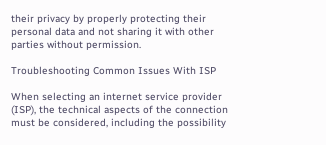their privacy by properly protecting their personal data and not sharing it with other parties without permission.

Troubleshooting Common Issues With ISP

When selecting an internet service provider (ISP), the technical aspects of the connection must be considered, including the possibility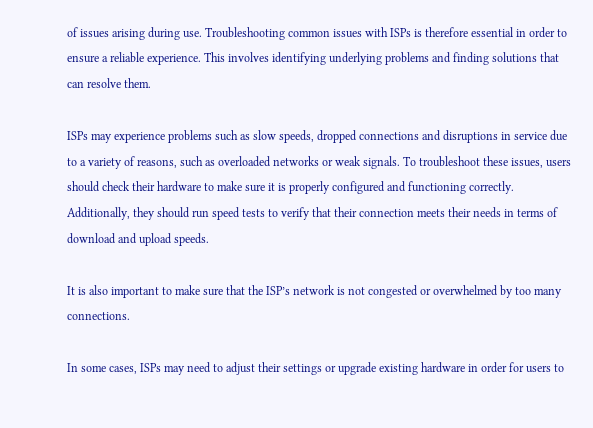of issues arising during use. Troubleshooting common issues with ISPs is therefore essential in order to ensure a reliable experience. This involves identifying underlying problems and finding solutions that can resolve them.

ISPs may experience problems such as slow speeds, dropped connections and disruptions in service due to a variety of reasons, such as overloaded networks or weak signals. To troubleshoot these issues, users should check their hardware to make sure it is properly configured and functioning correctly. Additionally, they should run speed tests to verify that their connection meets their needs in terms of download and upload speeds.

It is also important to make sure that the ISP’s network is not congested or overwhelmed by too many connections.

In some cases, ISPs may need to adjust their settings or upgrade existing hardware in order for users to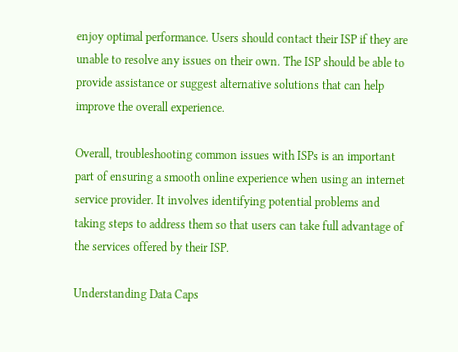enjoy optimal performance. Users should contact their ISP if they are unable to resolve any issues on their own. The ISP should be able to provide assistance or suggest alternative solutions that can help improve the overall experience.

Overall, troubleshooting common issues with ISPs is an important part of ensuring a smooth online experience when using an internet service provider. It involves identifying potential problems and taking steps to address them so that users can take full advantage of the services offered by their ISP.

Understanding Data Caps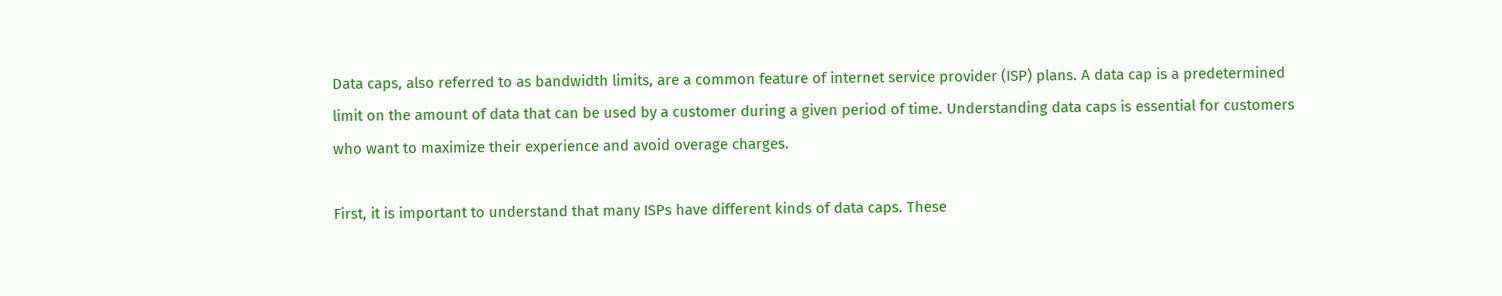Data caps, also referred to as bandwidth limits, are a common feature of internet service provider (ISP) plans. A data cap is a predetermined limit on the amount of data that can be used by a customer during a given period of time. Understanding data caps is essential for customers who want to maximize their experience and avoid overage charges.

First, it is important to understand that many ISPs have different kinds of data caps. These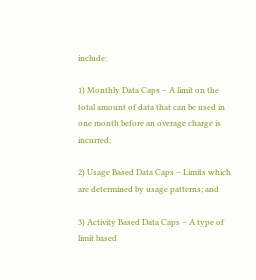include:

1) Monthly Data Caps – A limit on the total amount of data that can be used in one month before an overage charge is incurred;

2) Usage Based Data Caps – Limits which are determined by usage patterns; and

3) Activity Based Data Caps – A type of limit based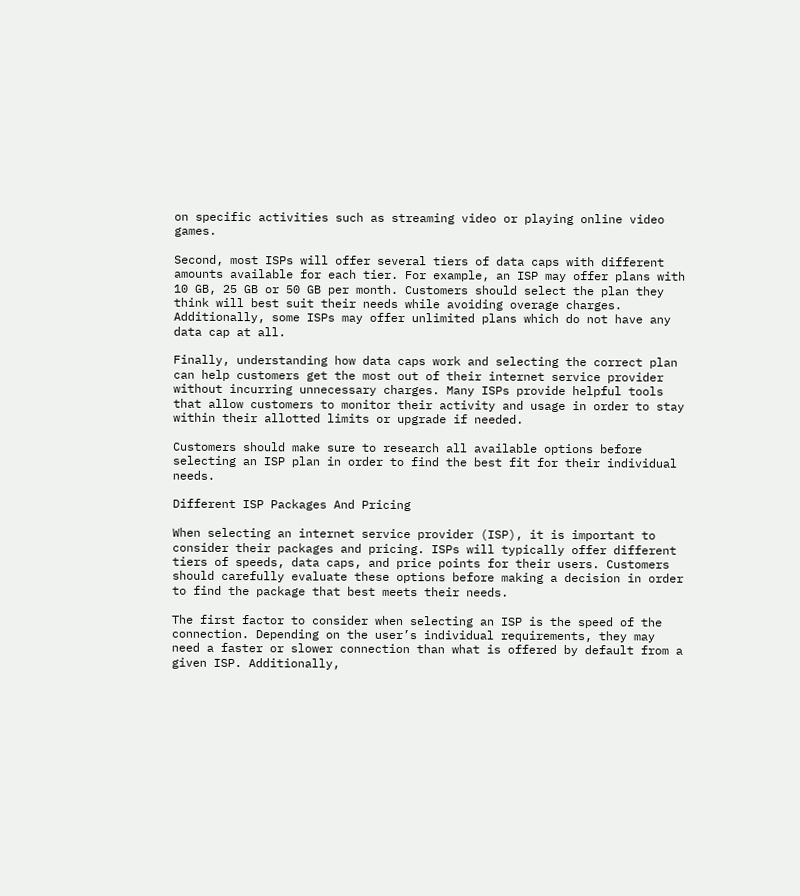on specific activities such as streaming video or playing online video games.

Second, most ISPs will offer several tiers of data caps with different amounts available for each tier. For example, an ISP may offer plans with 10 GB, 25 GB or 50 GB per month. Customers should select the plan they think will best suit their needs while avoiding overage charges. Additionally, some ISPs may offer unlimited plans which do not have any data cap at all.

Finally, understanding how data caps work and selecting the correct plan can help customers get the most out of their internet service provider without incurring unnecessary charges. Many ISPs provide helpful tools that allow customers to monitor their activity and usage in order to stay within their allotted limits or upgrade if needed.

Customers should make sure to research all available options before selecting an ISP plan in order to find the best fit for their individual needs.

Different ISP Packages And Pricing

When selecting an internet service provider (ISP), it is important to consider their packages and pricing. ISPs will typically offer different tiers of speeds, data caps, and price points for their users. Customers should carefully evaluate these options before making a decision in order to find the package that best meets their needs.

The first factor to consider when selecting an ISP is the speed of the connection. Depending on the user’s individual requirements, they may need a faster or slower connection than what is offered by default from a given ISP. Additionally,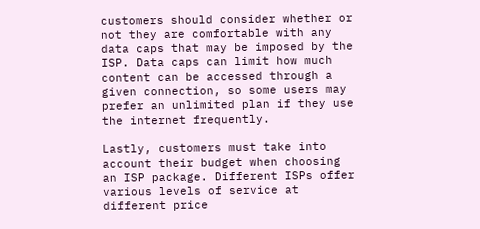customers should consider whether or not they are comfortable with any data caps that may be imposed by the ISP. Data caps can limit how much content can be accessed through a given connection, so some users may prefer an unlimited plan if they use the internet frequently.

Lastly, customers must take into account their budget when choosing an ISP package. Different ISPs offer various levels of service at different price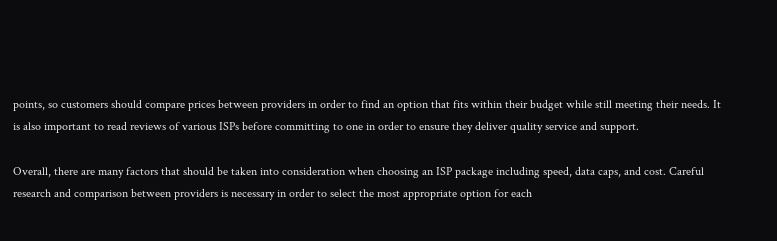points, so customers should compare prices between providers in order to find an option that fits within their budget while still meeting their needs. It is also important to read reviews of various ISPs before committing to one in order to ensure they deliver quality service and support.

Overall, there are many factors that should be taken into consideration when choosing an ISP package including speed, data caps, and cost. Careful research and comparison between providers is necessary in order to select the most appropriate option for each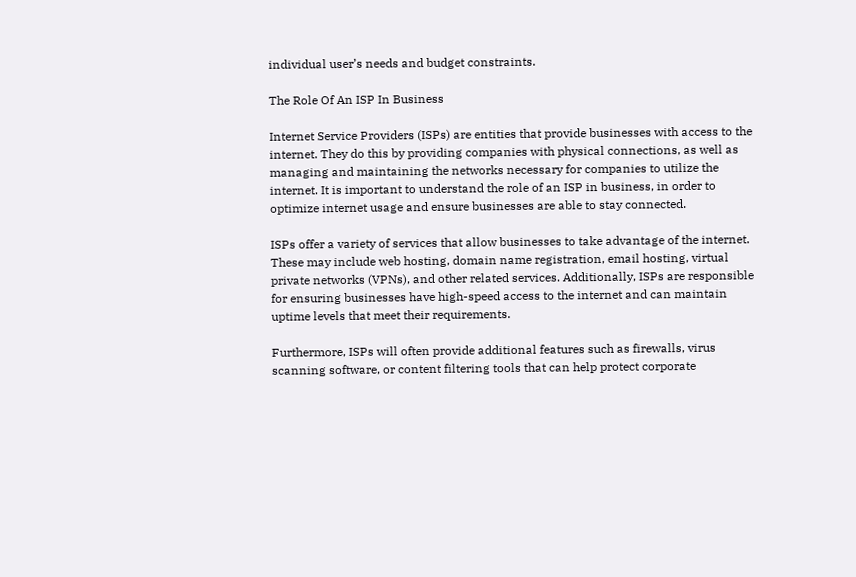individual user’s needs and budget constraints.

The Role Of An ISP In Business

Internet Service Providers (ISPs) are entities that provide businesses with access to the internet. They do this by providing companies with physical connections, as well as managing and maintaining the networks necessary for companies to utilize the internet. It is important to understand the role of an ISP in business, in order to optimize internet usage and ensure businesses are able to stay connected.

ISPs offer a variety of services that allow businesses to take advantage of the internet. These may include web hosting, domain name registration, email hosting, virtual private networks (VPNs), and other related services. Additionally, ISPs are responsible for ensuring businesses have high-speed access to the internet and can maintain uptime levels that meet their requirements.

Furthermore, ISPs will often provide additional features such as firewalls, virus scanning software, or content filtering tools that can help protect corporate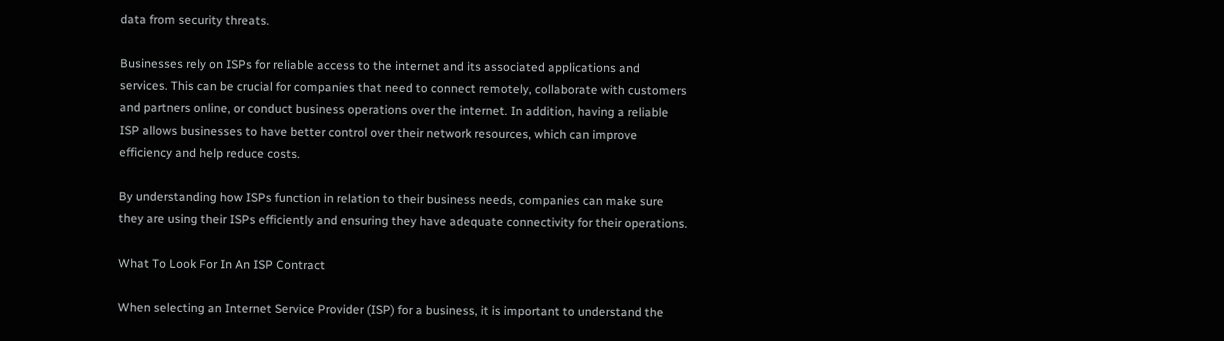data from security threats.

Businesses rely on ISPs for reliable access to the internet and its associated applications and services. This can be crucial for companies that need to connect remotely, collaborate with customers and partners online, or conduct business operations over the internet. In addition, having a reliable ISP allows businesses to have better control over their network resources, which can improve efficiency and help reduce costs.

By understanding how ISPs function in relation to their business needs, companies can make sure they are using their ISPs efficiently and ensuring they have adequate connectivity for their operations.

What To Look For In An ISP Contract

When selecting an Internet Service Provider (ISP) for a business, it is important to understand the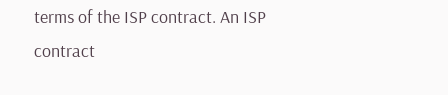terms of the ISP contract. An ISP contract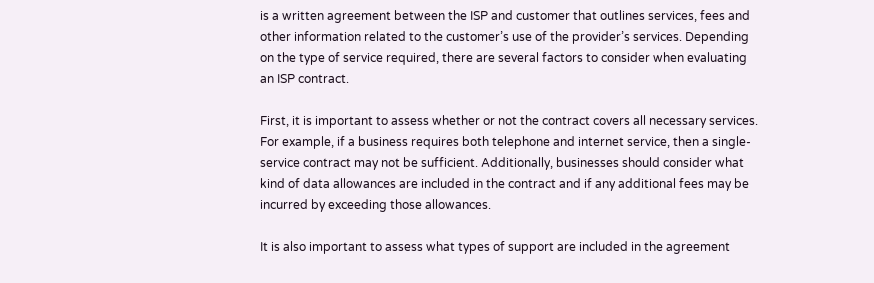is a written agreement between the ISP and customer that outlines services, fees and other information related to the customer’s use of the provider’s services. Depending on the type of service required, there are several factors to consider when evaluating an ISP contract.

First, it is important to assess whether or not the contract covers all necessary services. For example, if a business requires both telephone and internet service, then a single-service contract may not be sufficient. Additionally, businesses should consider what kind of data allowances are included in the contract and if any additional fees may be incurred by exceeding those allowances.

It is also important to assess what types of support are included in the agreement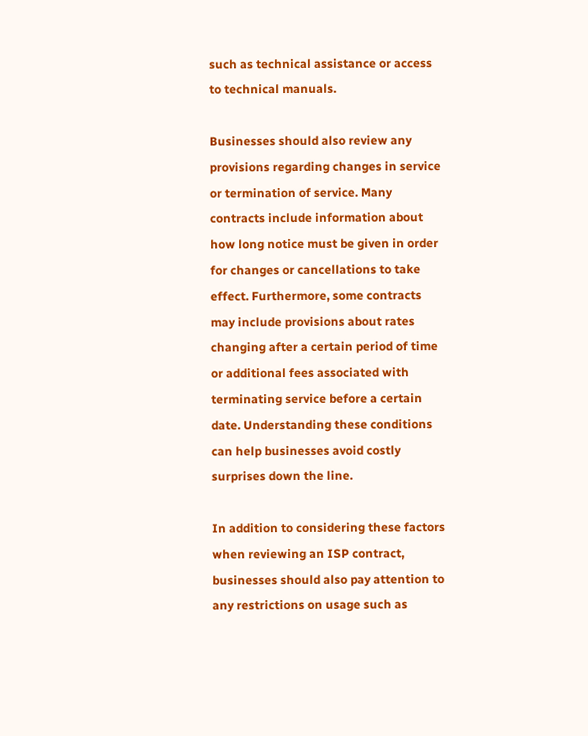such as technical assistance or access to technical manuals.

Businesses should also review any provisions regarding changes in service or termination of service. Many contracts include information about how long notice must be given in order for changes or cancellations to take effect. Furthermore, some contracts may include provisions about rates changing after a certain period of time or additional fees associated with terminating service before a certain date. Understanding these conditions can help businesses avoid costly surprises down the line.

In addition to considering these factors when reviewing an ISP contract, businesses should also pay attention to any restrictions on usage such as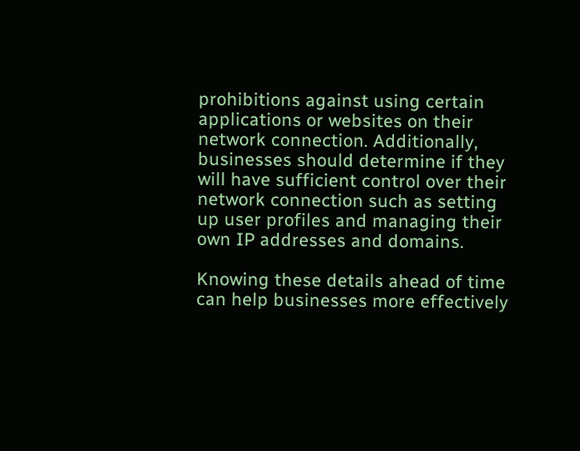prohibitions against using certain applications or websites on their network connection. Additionally, businesses should determine if they will have sufficient control over their network connection such as setting up user profiles and managing their own IP addresses and domains.

Knowing these details ahead of time can help businesses more effectively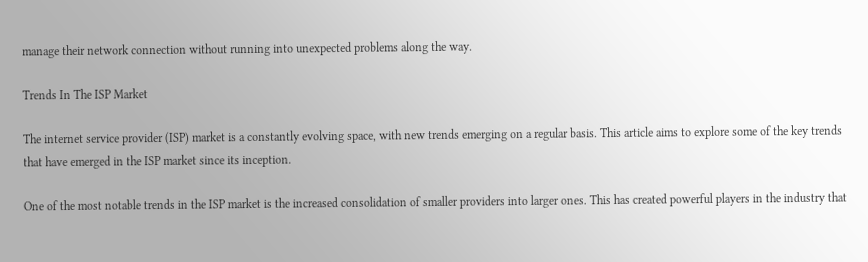manage their network connection without running into unexpected problems along the way.

Trends In The ISP Market

The internet service provider (ISP) market is a constantly evolving space, with new trends emerging on a regular basis. This article aims to explore some of the key trends that have emerged in the ISP market since its inception.

One of the most notable trends in the ISP market is the increased consolidation of smaller providers into larger ones. This has created powerful players in the industry that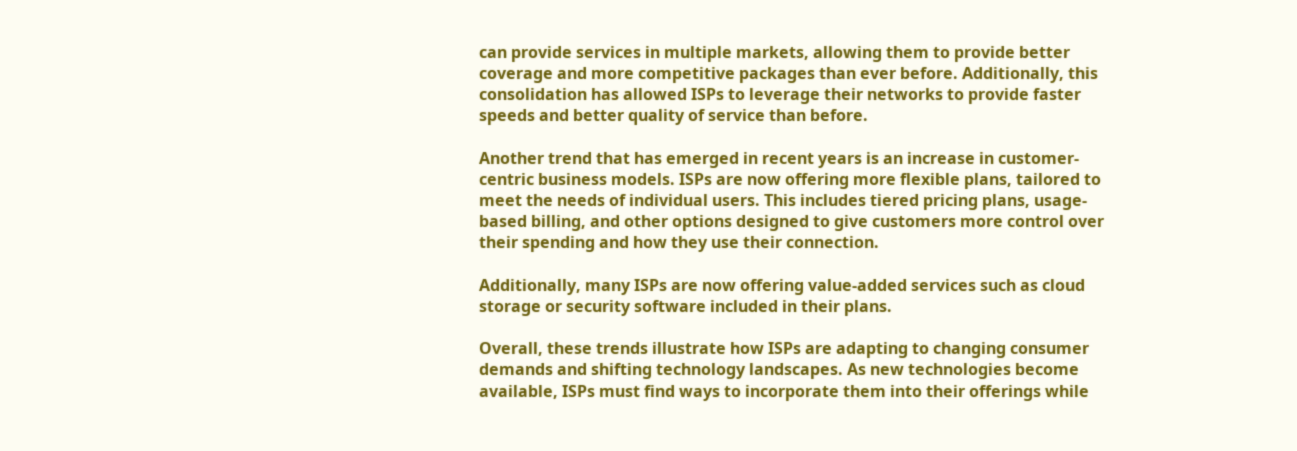can provide services in multiple markets, allowing them to provide better coverage and more competitive packages than ever before. Additionally, this consolidation has allowed ISPs to leverage their networks to provide faster speeds and better quality of service than before.

Another trend that has emerged in recent years is an increase in customer-centric business models. ISPs are now offering more flexible plans, tailored to meet the needs of individual users. This includes tiered pricing plans, usage-based billing, and other options designed to give customers more control over their spending and how they use their connection.

Additionally, many ISPs are now offering value-added services such as cloud storage or security software included in their plans.

Overall, these trends illustrate how ISPs are adapting to changing consumer demands and shifting technology landscapes. As new technologies become available, ISPs must find ways to incorporate them into their offerings while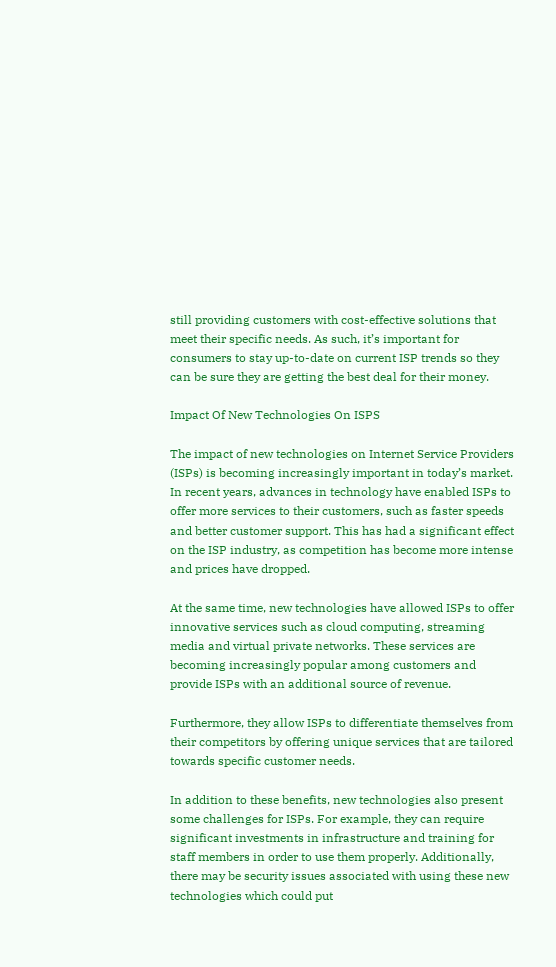still providing customers with cost-effective solutions that meet their specific needs. As such, it’s important for consumers to stay up-to-date on current ISP trends so they can be sure they are getting the best deal for their money.

Impact Of New Technologies On ISPS

The impact of new technologies on Internet Service Providers (ISPs) is becoming increasingly important in today’s market. In recent years, advances in technology have enabled ISPs to offer more services to their customers, such as faster speeds and better customer support. This has had a significant effect on the ISP industry, as competition has become more intense and prices have dropped.

At the same time, new technologies have allowed ISPs to offer innovative services such as cloud computing, streaming media and virtual private networks. These services are becoming increasingly popular among customers and provide ISPs with an additional source of revenue.

Furthermore, they allow ISPs to differentiate themselves from their competitors by offering unique services that are tailored towards specific customer needs.

In addition to these benefits, new technologies also present some challenges for ISPs. For example, they can require significant investments in infrastructure and training for staff members in order to use them properly. Additionally, there may be security issues associated with using these new technologies which could put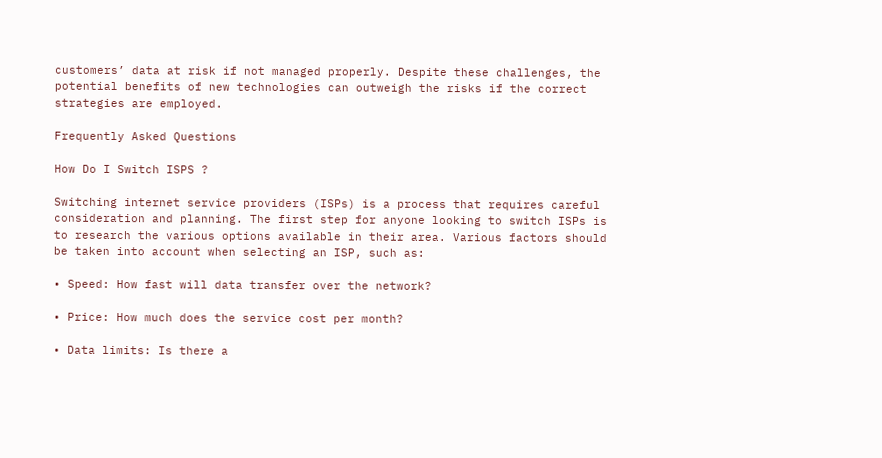customers’ data at risk if not managed properly. Despite these challenges, the potential benefits of new technologies can outweigh the risks if the correct strategies are employed.

Frequently Asked Questions

How Do I Switch ISPS ?

Switching internet service providers (ISPs) is a process that requires careful consideration and planning. The first step for anyone looking to switch ISPs is to research the various options available in their area. Various factors should be taken into account when selecting an ISP, such as:

• Speed: How fast will data transfer over the network?

• Price: How much does the service cost per month?

• Data limits: Is there a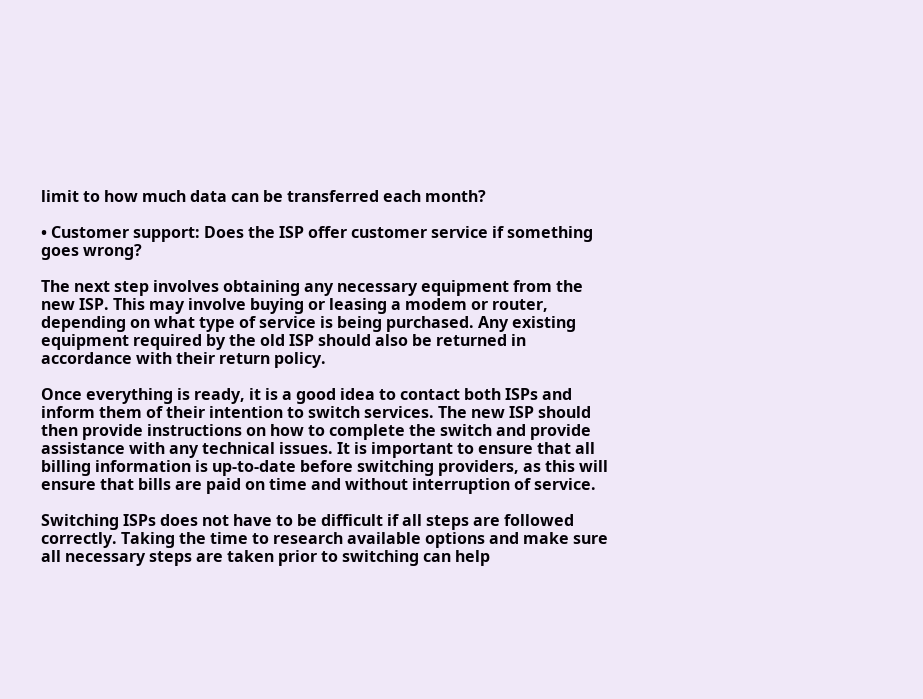limit to how much data can be transferred each month?

• Customer support: Does the ISP offer customer service if something goes wrong?

The next step involves obtaining any necessary equipment from the new ISP. This may involve buying or leasing a modem or router, depending on what type of service is being purchased. Any existing equipment required by the old ISP should also be returned in accordance with their return policy.

Once everything is ready, it is a good idea to contact both ISPs and inform them of their intention to switch services. The new ISP should then provide instructions on how to complete the switch and provide assistance with any technical issues. It is important to ensure that all billing information is up-to-date before switching providers, as this will ensure that bills are paid on time and without interruption of service.

Switching ISPs does not have to be difficult if all steps are followed correctly. Taking the time to research available options and make sure all necessary steps are taken prior to switching can help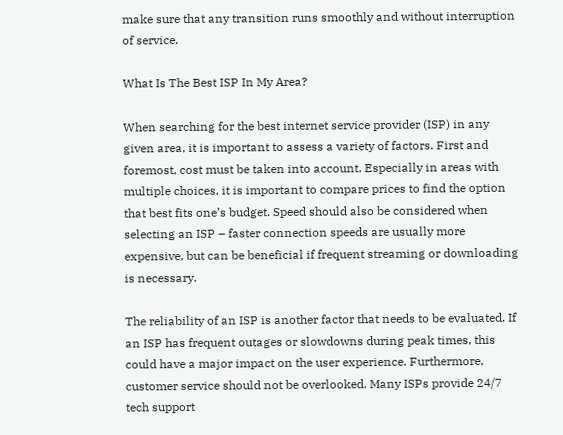make sure that any transition runs smoothly and without interruption of service.

What Is The Best ISP In My Area?

When searching for the best internet service provider (ISP) in any given area, it is important to assess a variety of factors. First and foremost, cost must be taken into account. Especially in areas with multiple choices, it is important to compare prices to find the option that best fits one’s budget. Speed should also be considered when selecting an ISP – faster connection speeds are usually more expensive, but can be beneficial if frequent streaming or downloading is necessary.

The reliability of an ISP is another factor that needs to be evaluated. If an ISP has frequent outages or slowdowns during peak times, this could have a major impact on the user experience. Furthermore, customer service should not be overlooked. Many ISPs provide 24/7 tech support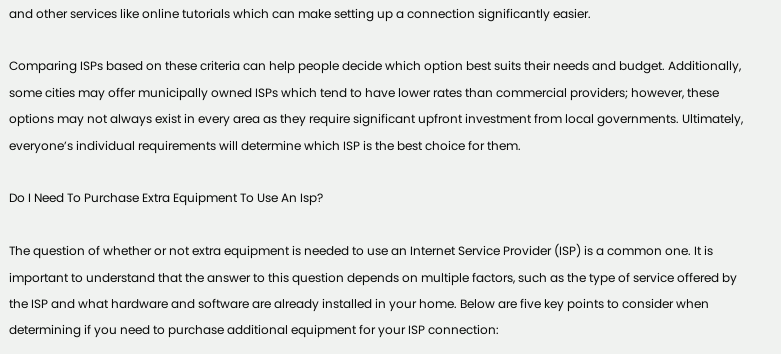and other services like online tutorials which can make setting up a connection significantly easier.

Comparing ISPs based on these criteria can help people decide which option best suits their needs and budget. Additionally, some cities may offer municipally owned ISPs which tend to have lower rates than commercial providers; however, these options may not always exist in every area as they require significant upfront investment from local governments. Ultimately, everyone’s individual requirements will determine which ISP is the best choice for them.

Do I Need To Purchase Extra Equipment To Use An Isp?

The question of whether or not extra equipment is needed to use an Internet Service Provider (ISP) is a common one. It is important to understand that the answer to this question depends on multiple factors, such as the type of service offered by the ISP and what hardware and software are already installed in your home. Below are five key points to consider when determining if you need to purchase additional equipment for your ISP connection: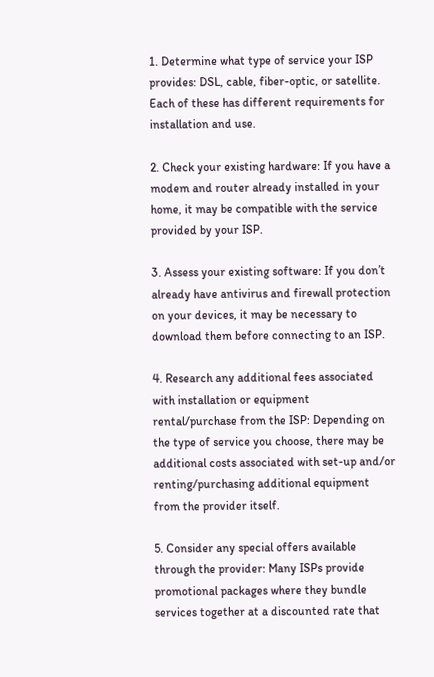1. Determine what type of service your ISP provides: DSL, cable, fiber-optic, or satellite. Each of these has different requirements for installation and use.

2. Check your existing hardware: If you have a modem and router already installed in your home, it may be compatible with the service provided by your ISP.

3. Assess your existing software: If you don’t already have antivirus and firewall protection on your devices, it may be necessary to download them before connecting to an ISP.

4. Research any additional fees associated with installation or equipment rental/purchase from the ISP: Depending on the type of service you choose, there may be additional costs associated with set-up and/or renting/purchasing additional equipment from the provider itself.

5. Consider any special offers available through the provider: Many ISPs provide promotional packages where they bundle services together at a discounted rate that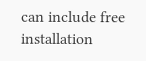can include free installation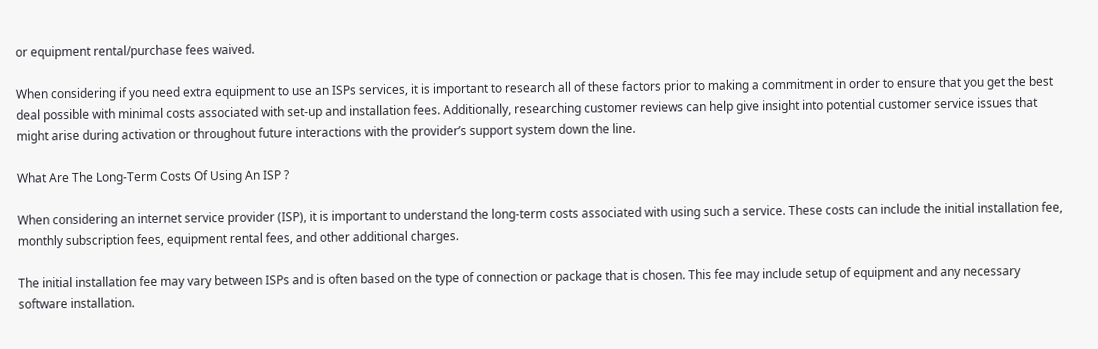or equipment rental/purchase fees waived.

When considering if you need extra equipment to use an ISPs services, it is important to research all of these factors prior to making a commitment in order to ensure that you get the best deal possible with minimal costs associated with set-up and installation fees. Additionally, researching customer reviews can help give insight into potential customer service issues that might arise during activation or throughout future interactions with the provider’s support system down the line.

What Are The Long-Term Costs Of Using An ISP ?

When considering an internet service provider (ISP), it is important to understand the long-term costs associated with using such a service. These costs can include the initial installation fee, monthly subscription fees, equipment rental fees, and other additional charges.

The initial installation fee may vary between ISPs and is often based on the type of connection or package that is chosen. This fee may include setup of equipment and any necessary software installation.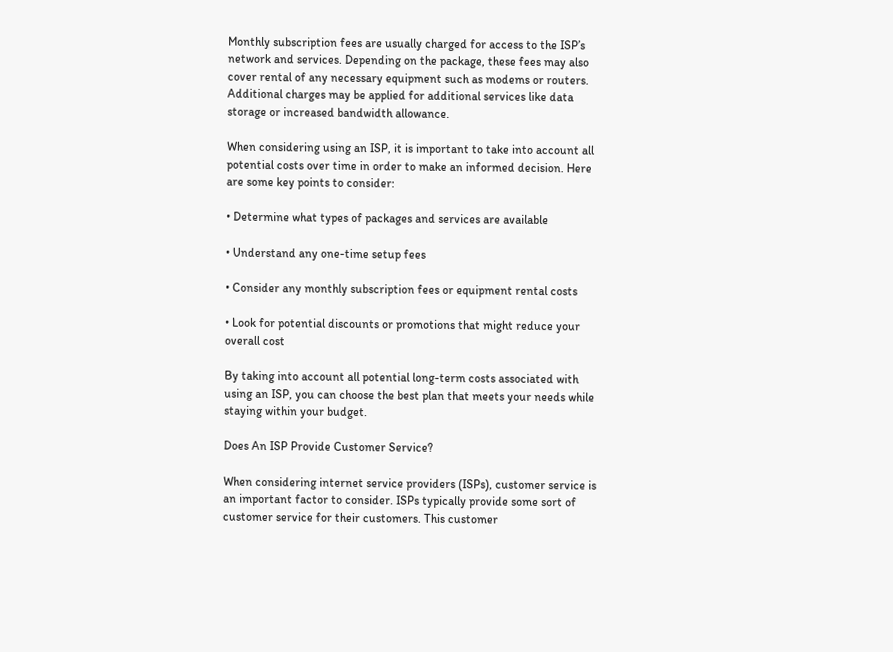Monthly subscription fees are usually charged for access to the ISP’s network and services. Depending on the package, these fees may also cover rental of any necessary equipment such as modems or routers. Additional charges may be applied for additional services like data storage or increased bandwidth allowance.

When considering using an ISP, it is important to take into account all potential costs over time in order to make an informed decision. Here are some key points to consider:

• Determine what types of packages and services are available

• Understand any one-time setup fees

• Consider any monthly subscription fees or equipment rental costs

• Look for potential discounts or promotions that might reduce your overall cost

By taking into account all potential long-term costs associated with using an ISP, you can choose the best plan that meets your needs while staying within your budget.

Does An ISP Provide Customer Service?

When considering internet service providers (ISPs), customer service is an important factor to consider. ISPs typically provide some sort of customer service for their customers. This customer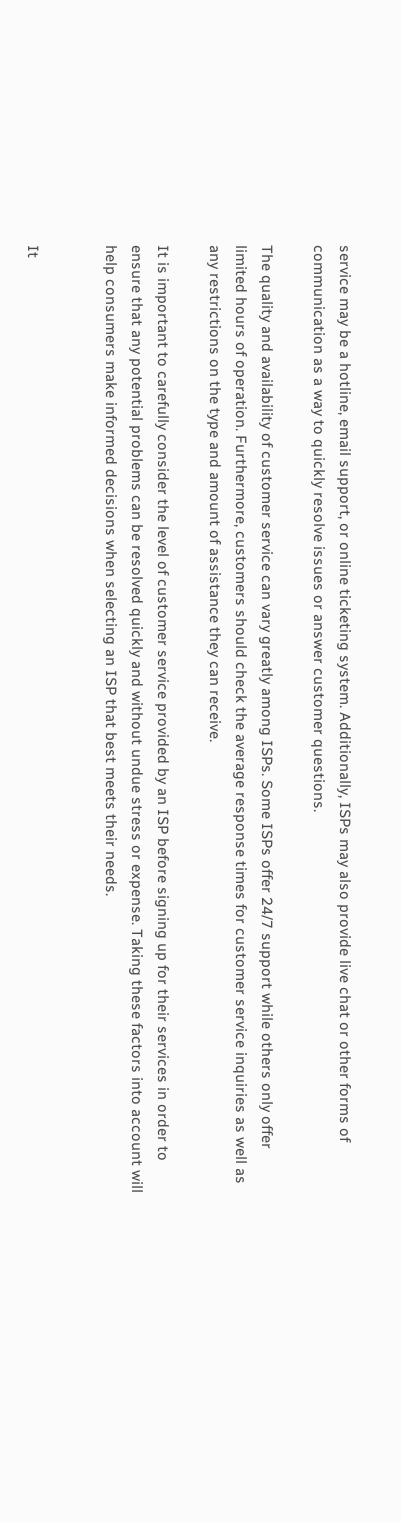service may be a hotline, email support, or online ticketing system. Additionally, ISPs may also provide live chat or other forms of communication as a way to quickly resolve issues or answer customer questions.

The quality and availability of customer service can vary greatly among ISPs. Some ISPs offer 24/7 support while others only offer limited hours of operation. Furthermore, customers should check the average response times for customer service inquiries as well as any restrictions on the type and amount of assistance they can receive.

It is important to carefully consider the level of customer service provided by an ISP before signing up for their services in order to ensure that any potential problems can be resolved quickly and without undue stress or expense. Taking these factors into account will help consumers make informed decisions when selecting an ISP that best meets their needs.


It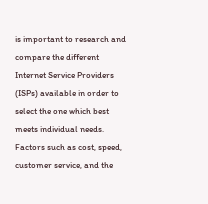is important to research and compare the different Internet Service Providers (ISPs) available in order to select the one which best meets individual needs. Factors such as cost, speed, customer service, and the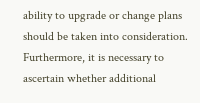ability to upgrade or change plans should be taken into consideration. Furthermore, it is necessary to ascertain whether additional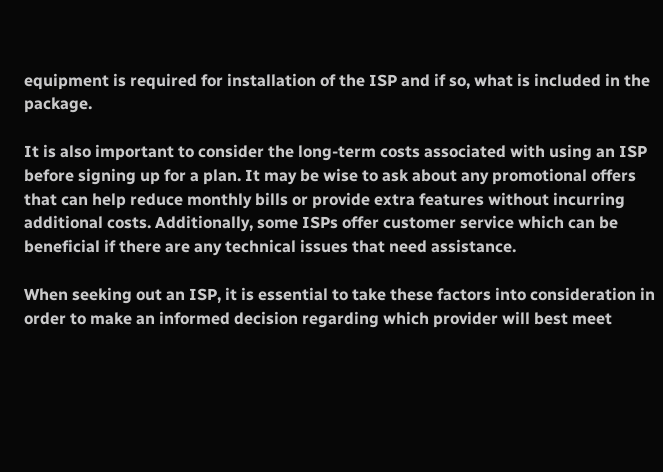equipment is required for installation of the ISP and if so, what is included in the package.

It is also important to consider the long-term costs associated with using an ISP before signing up for a plan. It may be wise to ask about any promotional offers that can help reduce monthly bills or provide extra features without incurring additional costs. Additionally, some ISPs offer customer service which can be beneficial if there are any technical issues that need assistance.

When seeking out an ISP, it is essential to take these factors into consideration in order to make an informed decision regarding which provider will best meet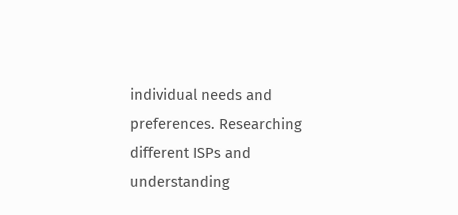individual needs and preferences. Researching different ISPs and understanding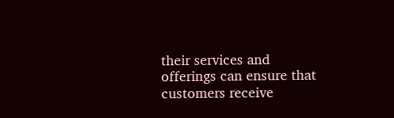their services and offerings can ensure that customers receive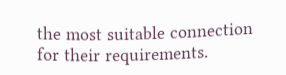the most suitable connection for their requirements.